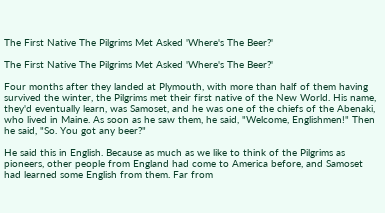The First Native The Pilgrims Met Asked 'Where's The Beer?'

The First Native The Pilgrims Met Asked 'Where's The Beer?'

Four months after they landed at Plymouth, with more than half of them having survived the winter, the Pilgrims met their first native of the New World. His name, they'd eventually learn, was Samoset, and he was one of the chiefs of the Abenaki, who lived in Maine. As soon as he saw them, he said, "Welcome, Englishmen!" Then he said, "So. You got any beer?"

He said this in English. Because as much as we like to think of the Pilgrims as pioneers, other people from England had come to America before, and Samoset had learned some English from them. Far from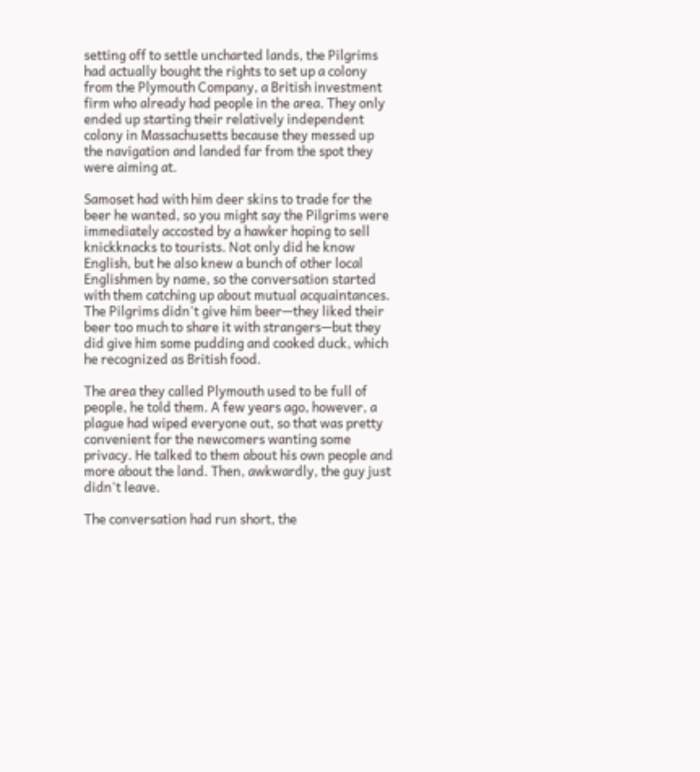setting off to settle uncharted lands, the Pilgrims had actually bought the rights to set up a colony from the Plymouth Company, a British investment firm who already had people in the area. They only ended up starting their relatively independent colony in Massachusetts because they messed up the navigation and landed far from the spot they were aiming at.

Samoset had with him deer skins to trade for the beer he wanted, so you might say the Pilgrims were immediately accosted by a hawker hoping to sell knickknacks to tourists. Not only did he know English, but he also knew a bunch of other local Englishmen by name, so the conversation started with them catching up about mutual acquaintances. The Pilgrims didn't give him beer—they liked their beer too much to share it with strangers—but they did give him some pudding and cooked duck, which he recognized as British food.

The area they called Plymouth used to be full of people, he told them. A few years ago, however, a plague had wiped everyone out, so that was pretty convenient for the newcomers wanting some privacy. He talked to them about his own people and more about the land. Then, awkwardly, the guy just didn't leave.

The conversation had run short, the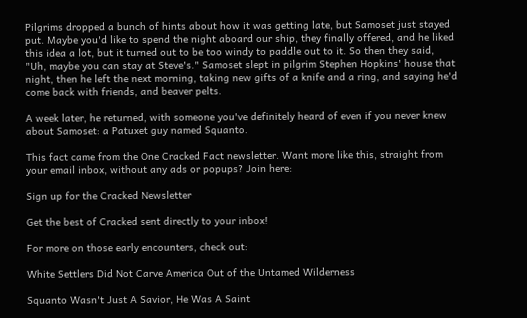Pilgrims dropped a bunch of hints about how it was getting late, but Samoset just stayed put. Maybe you'd like to spend the night aboard our ship, they finally offered, and he liked this idea a lot, but it turned out to be too windy to paddle out to it. So then they said, "Uh, maybe you can stay at Steve's." Samoset slept in pilgrim Stephen Hopkins' house that night, then he left the next morning, taking new gifts of a knife and a ring, and saying he'd come back with friends, and beaver pelts.

A week later, he returned, with someone you've definitely heard of even if you never knew about Samoset: a Patuxet guy named Squanto.

This fact came from the One Cracked Fact newsletter. Want more like this, straight from your email inbox, without any ads or popups? Join here:

Sign up for the Cracked Newsletter

Get the best of Cracked sent directly to your inbox!

For more on those early encounters, check out:

White Settlers Did Not Carve America Out of the Untamed Wilderness

Squanto Wasn't Just A Savior, He Was A Saint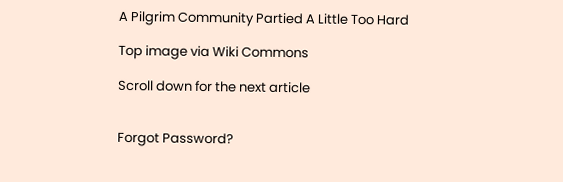A Pilgrim Community Partied A Little Too Hard

Top image via Wiki Commons

Scroll down for the next article


Forgot Password?